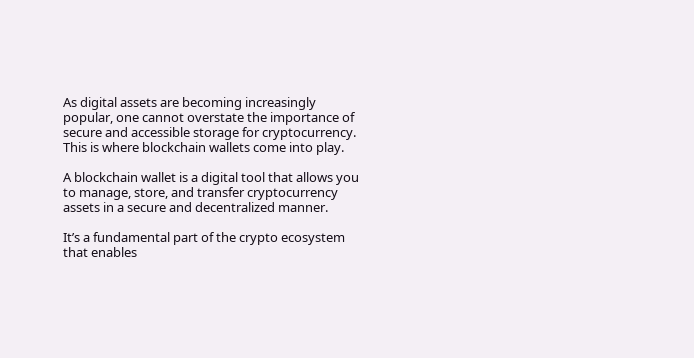As digital assets are becoming increasingly popular, one cannot overstate the importance of secure and accessible storage for cryptocurrency. This is where blockchain wallets come into play.

A blockchain wallet is a digital tool that allows you to manage, store, and transfer cryptocurrency assets in a secure and decentralized manner.

It’s a fundamental part of the crypto ecosystem that enables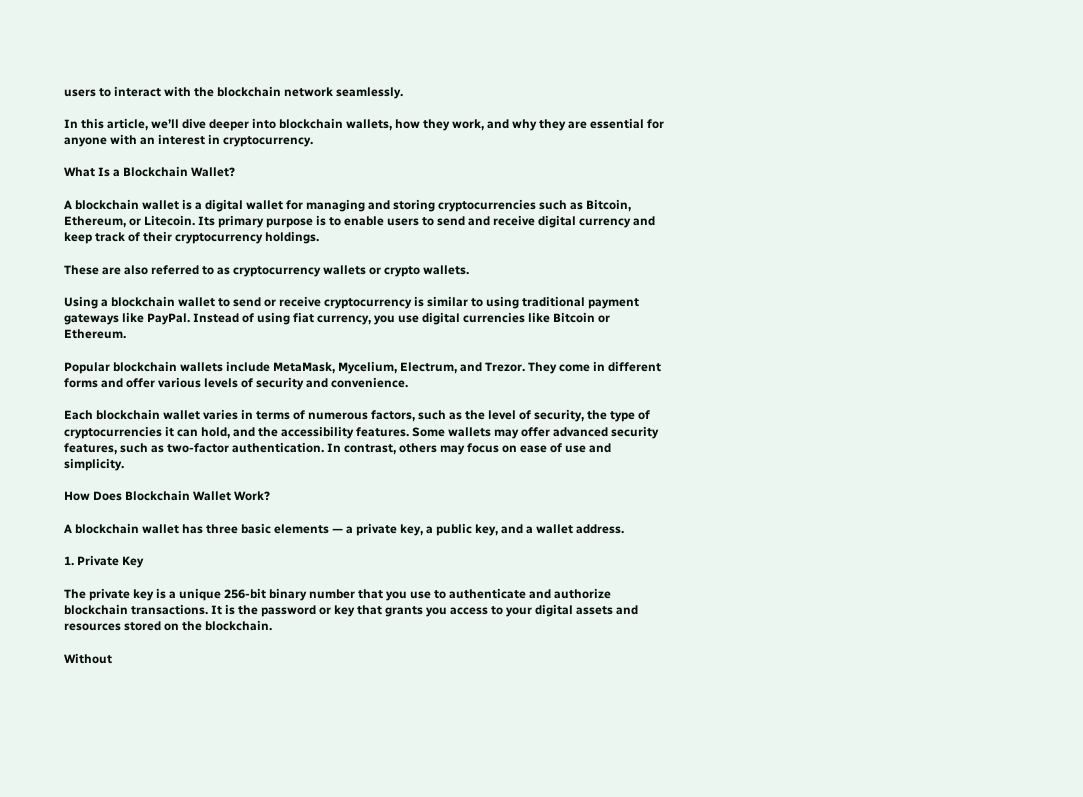users to interact with the blockchain network seamlessly.

In this article, we’ll dive deeper into blockchain wallets, how they work, and why they are essential for anyone with an interest in cryptocurrency.

What Is a Blockchain Wallet?

A blockchain wallet is a digital wallet for managing and storing cryptocurrencies such as Bitcoin, Ethereum, or Litecoin. Its primary purpose is to enable users to send and receive digital currency and keep track of their cryptocurrency holdings.

These are also referred to as cryptocurrency wallets or crypto wallets.

Using a blockchain wallet to send or receive cryptocurrency is similar to using traditional payment gateways like PayPal. Instead of using fiat currency, you use digital currencies like Bitcoin or Ethereum.

Popular blockchain wallets include MetaMask, Mycelium, Electrum, and Trezor. They come in different forms and offer various levels of security and convenience.

Each blockchain wallet varies in terms of numerous factors, such as the level of security, the type of cryptocurrencies it can hold, and the accessibility features. Some wallets may offer advanced security features, such as two-factor authentication. In contrast, others may focus on ease of use and simplicity.

How Does Blockchain Wallet Work?

A blockchain wallet has three basic elements — a private key, a public key, and a wallet address.

1. Private Key

The private key is a unique 256-bit binary number that you use to authenticate and authorize blockchain transactions. It is the password or key that grants you access to your digital assets and resources stored on the blockchain.

Without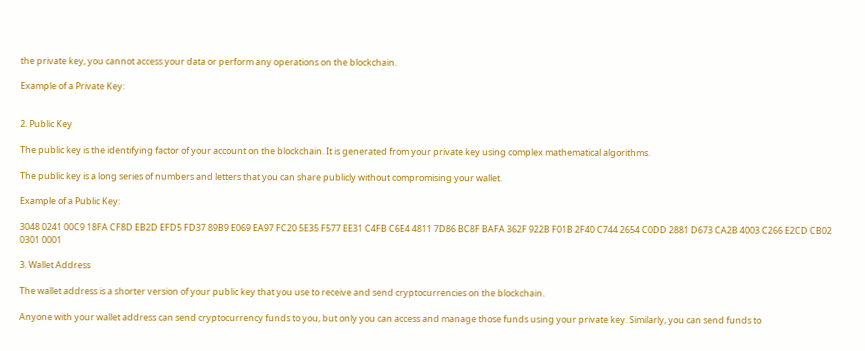the private key, you cannot access your data or perform any operations on the blockchain.

Example of a Private Key:


2. Public Key

The public key is the identifying factor of your account on the blockchain. It is generated from your private key using complex mathematical algorithms.

The public key is a long series of numbers and letters that you can share publicly without compromising your wallet.

Example of a Public Key:

3048 0241 00C9 18FA CF8D EB2D EFD5 FD37 89B9 E069 EA97 FC20 5E35 F577 EE31 C4FB C6E4 4811 7D86 BC8F BAFA 362F 922B F01B 2F40 C744 2654 C0DD 2881 D673 CA2B 4003 C266 E2CD CB02 0301 0001

3. Wallet Address

The wallet address is a shorter version of your public key that you use to receive and send cryptocurrencies on the blockchain.

Anyone with your wallet address can send cryptocurrency funds to you, but only you can access and manage those funds using your private key. Similarly, you can send funds to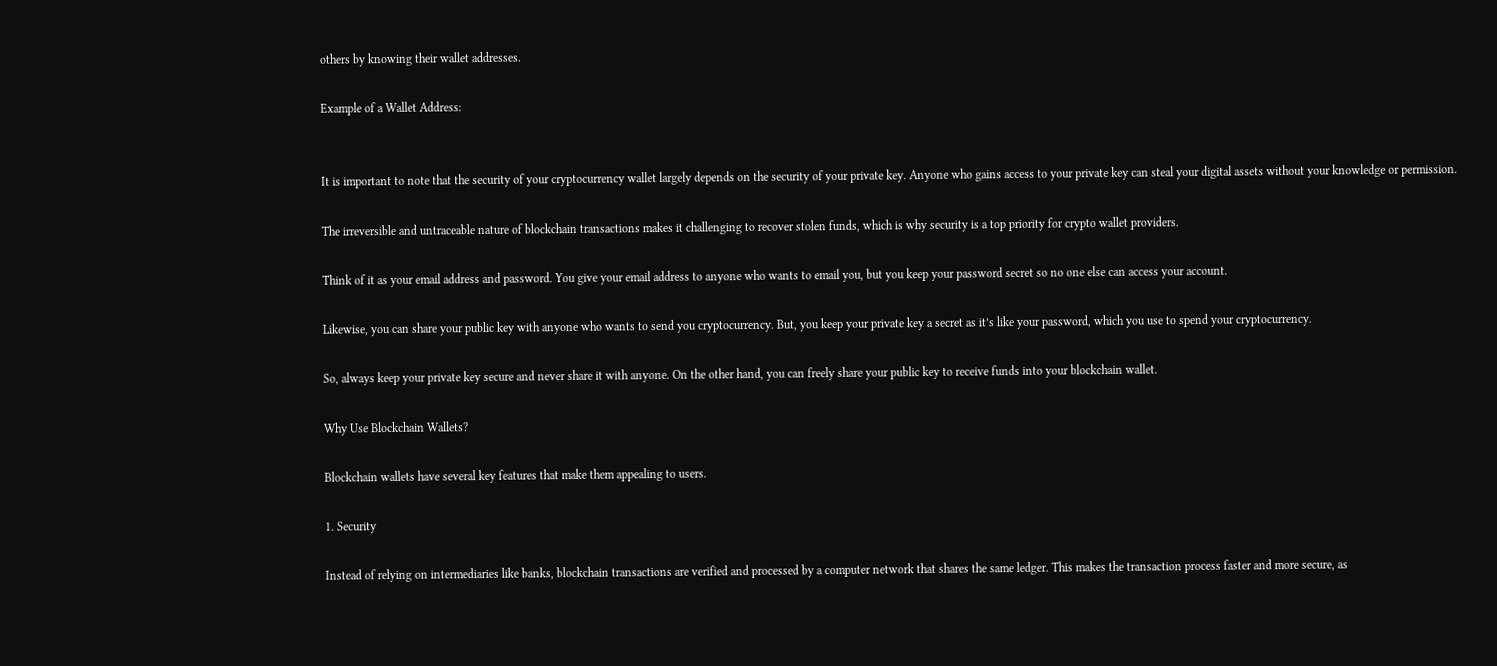others by knowing their wallet addresses.

Example of a Wallet Address:


It is important to note that the security of your cryptocurrency wallet largely depends on the security of your private key. Anyone who gains access to your private key can steal your digital assets without your knowledge or permission.

The irreversible and untraceable nature of blockchain transactions makes it challenging to recover stolen funds, which is why security is a top priority for crypto wallet providers.

Think of it as your email address and password. You give your email address to anyone who wants to email you, but you keep your password secret so no one else can access your account.

Likewise, you can share your public key with anyone who wants to send you cryptocurrency. But, you keep your private key a secret as it’s like your password, which you use to spend your cryptocurrency.

So, always keep your private key secure and never share it with anyone. On the other hand, you can freely share your public key to receive funds into your blockchain wallet.

Why Use Blockchain Wallets?

Blockchain wallets have several key features that make them appealing to users.

1. Security

Instead of relying on intermediaries like banks, blockchain transactions are verified and processed by a computer network that shares the same ledger. This makes the transaction process faster and more secure, as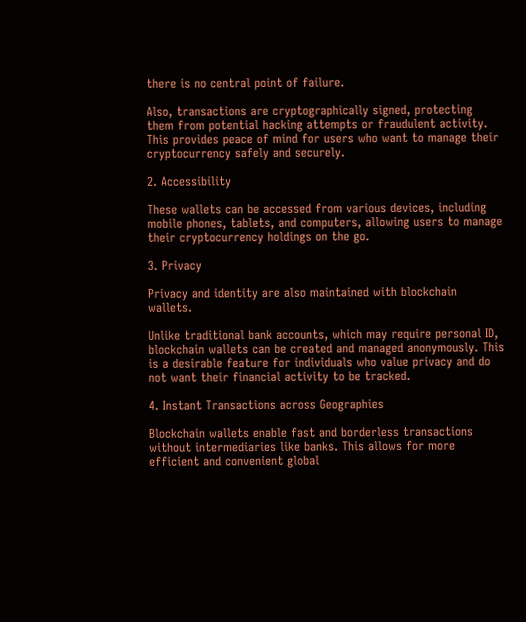there is no central point of failure.

Also, transactions are cryptographically signed, protecting them from potential hacking attempts or fraudulent activity. This provides peace of mind for users who want to manage their cryptocurrency safely and securely.

2. Accessibility

These wallets can be accessed from various devices, including mobile phones, tablets, and computers, allowing users to manage their cryptocurrency holdings on the go.

3. Privacy

Privacy and identity are also maintained with blockchain wallets.

Unlike traditional bank accounts, which may require personal ID, blockchain wallets can be created and managed anonymously. This is a desirable feature for individuals who value privacy and do not want their financial activity to be tracked.

4. Instant Transactions across Geographies

Blockchain wallets enable fast and borderless transactions without intermediaries like banks. This allows for more efficient and convenient global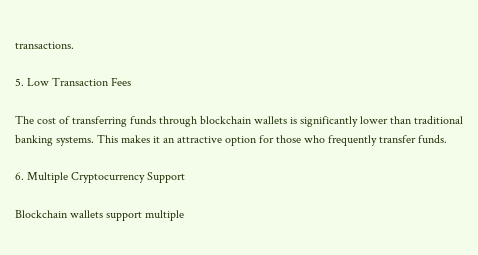transactions.

5. Low Transaction Fees

The cost of transferring funds through blockchain wallets is significantly lower than traditional banking systems. This makes it an attractive option for those who frequently transfer funds.

6. Multiple Cryptocurrency Support

Blockchain wallets support multiple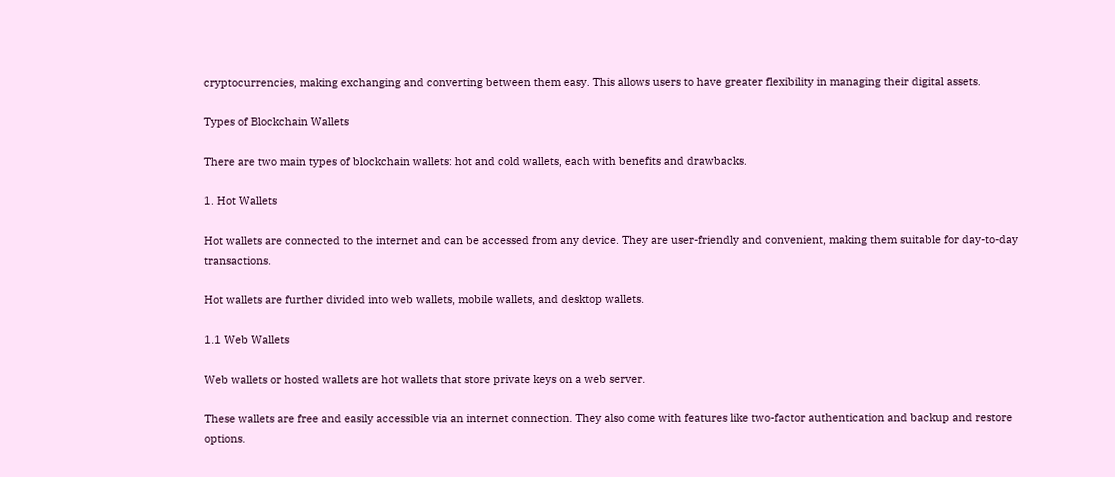cryptocurrencies, making exchanging and converting between them easy. This allows users to have greater flexibility in managing their digital assets.

Types of Blockchain Wallets

There are two main types of blockchain wallets: hot and cold wallets, each with benefits and drawbacks.

1. Hot Wallets

Hot wallets are connected to the internet and can be accessed from any device. They are user-friendly and convenient, making them suitable for day-to-day transactions.

Hot wallets are further divided into web wallets, mobile wallets, and desktop wallets.

1.1 Web Wallets

Web wallets or hosted wallets are hot wallets that store private keys on a web server.

These wallets are free and easily accessible via an internet connection. They also come with features like two-factor authentication and backup and restore options.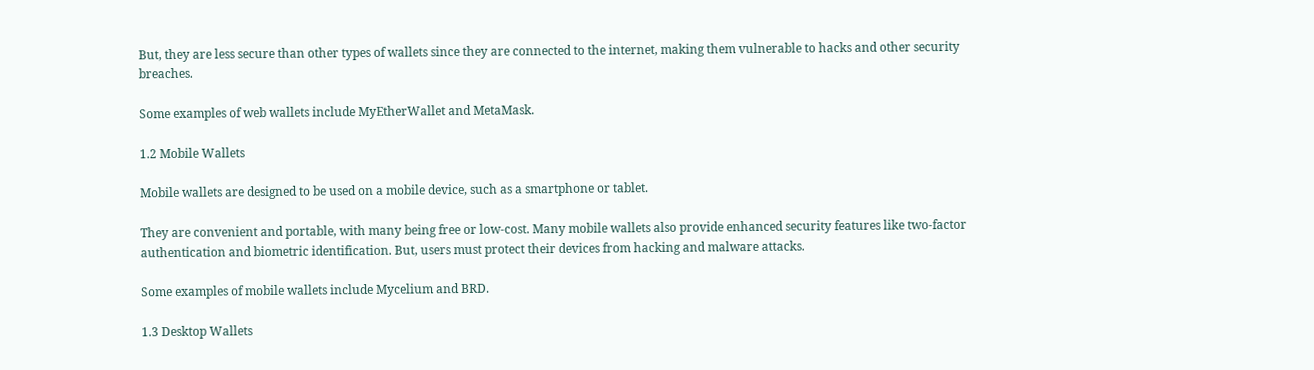But, they are less secure than other types of wallets since they are connected to the internet, making them vulnerable to hacks and other security breaches.

Some examples of web wallets include MyEtherWallet and MetaMask.

1.2 Mobile Wallets

Mobile wallets are designed to be used on a mobile device, such as a smartphone or tablet.

They are convenient and portable, with many being free or low-cost. Many mobile wallets also provide enhanced security features like two-factor authentication and biometric identification. But, users must protect their devices from hacking and malware attacks.

Some examples of mobile wallets include Mycelium and BRD.

1.3 Desktop Wallets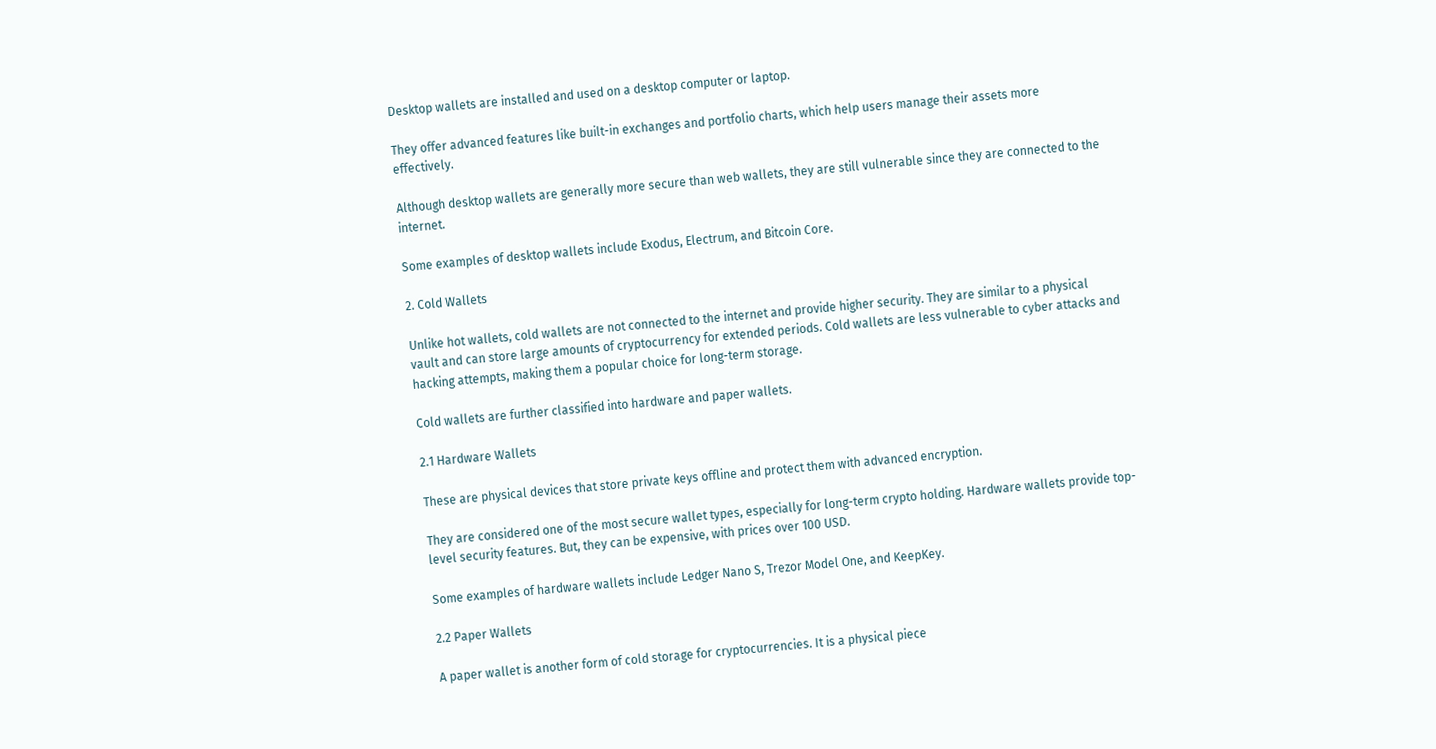Desktop wallets are installed and used on a desktop computer or laptop.

They offer advanced features like built-in exchanges and portfolio charts, which help users manage their assets more effectively.

Although desktop wallets are generally more secure than web wallets, they are still vulnerable since they are connected to the internet.

Some examples of desktop wallets include Exodus, Electrum, and Bitcoin Core.

2. Cold Wallets

Unlike hot wallets, cold wallets are not connected to the internet and provide higher security. They are similar to a physical vault and can store large amounts of cryptocurrency for extended periods. Cold wallets are less vulnerable to cyber attacks and hacking attempts, making them a popular choice for long-term storage.

Cold wallets are further classified into hardware and paper wallets.

2.1 Hardware Wallets

These are physical devices that store private keys offline and protect them with advanced encryption.

They are considered one of the most secure wallet types, especially for long-term crypto holding. Hardware wallets provide top-level security features. But, they can be expensive, with prices over 100 USD.

Some examples of hardware wallets include Ledger Nano S, Trezor Model One, and KeepKey.

2.2 Paper Wallets

A paper wallet is another form of cold storage for cryptocurrencies. It is a physical piece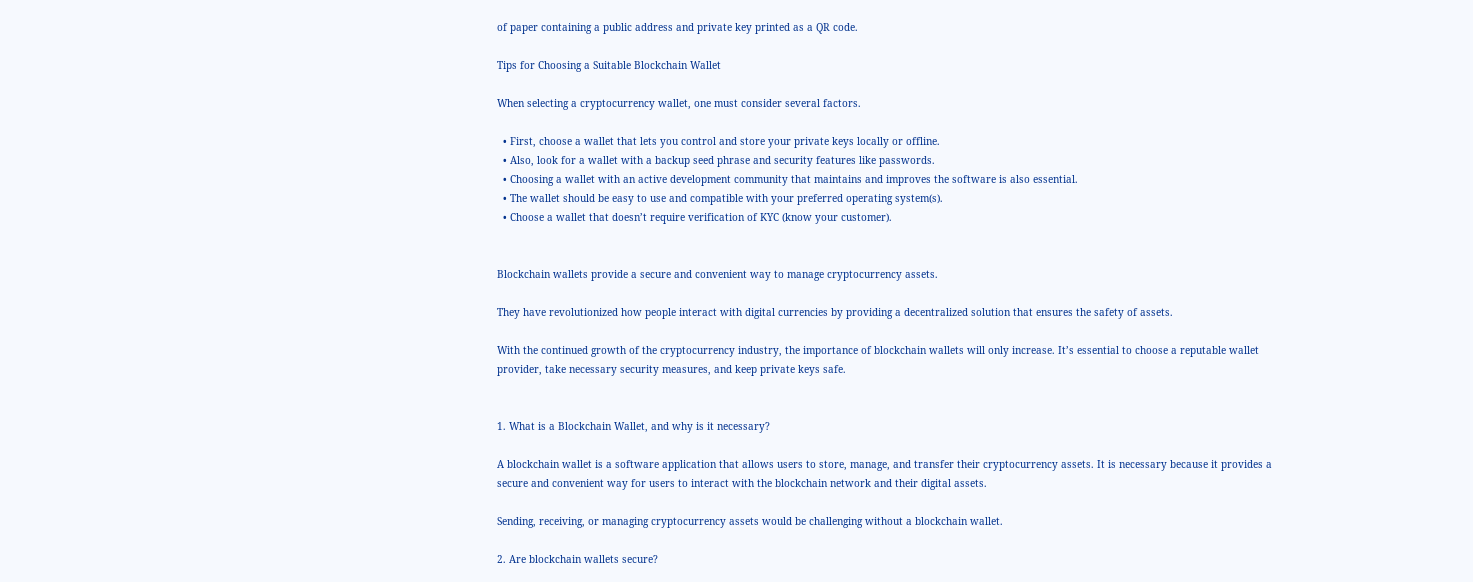of paper containing a public address and private key printed as a QR code.

Tips for Choosing a Suitable Blockchain Wallet

When selecting a cryptocurrency wallet, one must consider several factors.

  • First, choose a wallet that lets you control and store your private keys locally or offline.
  • Also, look for a wallet with a backup seed phrase and security features like passwords.
  • Choosing a wallet with an active development community that maintains and improves the software is also essential.
  • The wallet should be easy to use and compatible with your preferred operating system(s).
  • Choose a wallet that doesn’t require verification of KYC (know your customer).


Blockchain wallets provide a secure and convenient way to manage cryptocurrency assets.

They have revolutionized how people interact with digital currencies by providing a decentralized solution that ensures the safety of assets.

With the continued growth of the cryptocurrency industry, the importance of blockchain wallets will only increase. It’s essential to choose a reputable wallet provider, take necessary security measures, and keep private keys safe.


1. What is a Blockchain Wallet, and why is it necessary?

A blockchain wallet is a software application that allows users to store, manage, and transfer their cryptocurrency assets. It is necessary because it provides a secure and convenient way for users to interact with the blockchain network and their digital assets.

Sending, receiving, or managing cryptocurrency assets would be challenging without a blockchain wallet.

2. Are blockchain wallets secure?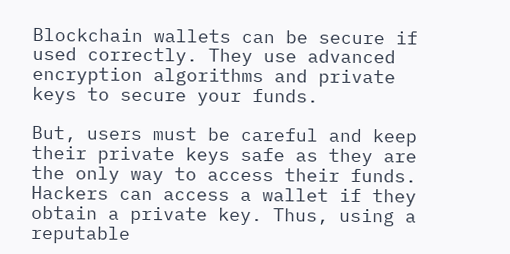Blockchain wallets can be secure if used correctly. They use advanced encryption algorithms and private keys to secure your funds.

But, users must be careful and keep their private keys safe as they are the only way to access their funds. Hackers can access a wallet if they obtain a private key. Thus, using a reputable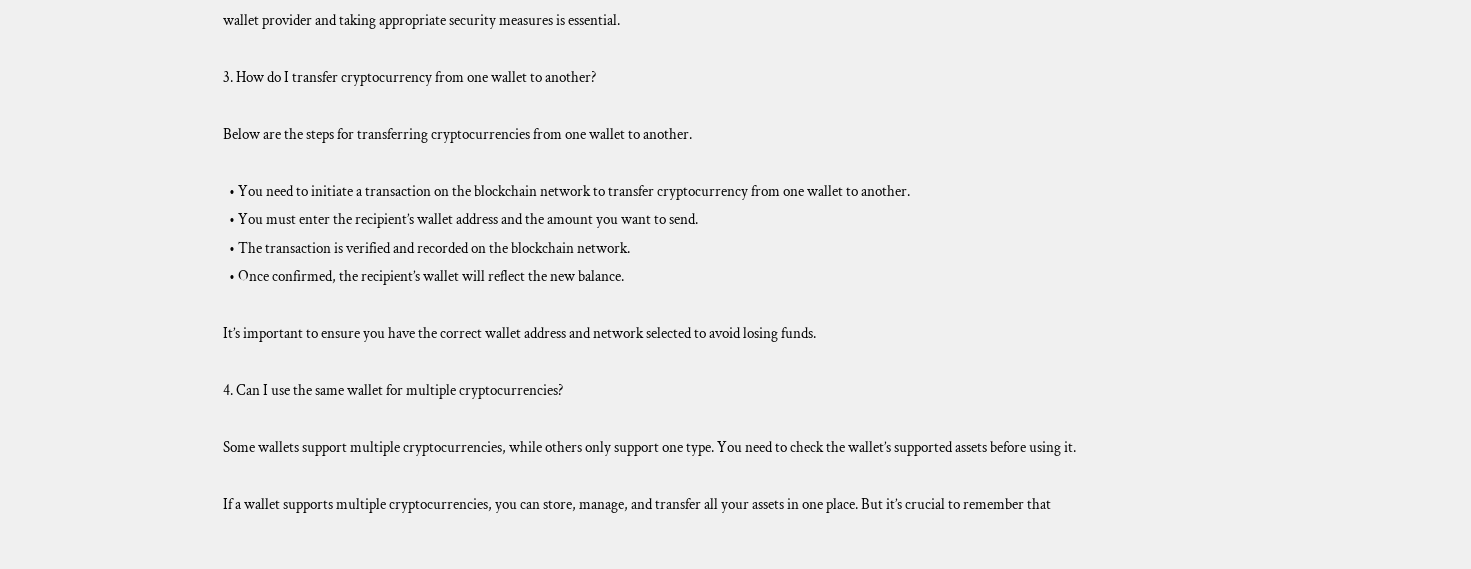wallet provider and taking appropriate security measures is essential.

3. How do I transfer cryptocurrency from one wallet to another?

Below are the steps for transferring cryptocurrencies from one wallet to another.

  • You need to initiate a transaction on the blockchain network to transfer cryptocurrency from one wallet to another.
  • You must enter the recipient’s wallet address and the amount you want to send.
  • The transaction is verified and recorded on the blockchain network.
  • Once confirmed, the recipient’s wallet will reflect the new balance.

It’s important to ensure you have the correct wallet address and network selected to avoid losing funds.

4. Can I use the same wallet for multiple cryptocurrencies?

Some wallets support multiple cryptocurrencies, while others only support one type. You need to check the wallet’s supported assets before using it.

If a wallet supports multiple cryptocurrencies, you can store, manage, and transfer all your assets in one place. But it’s crucial to remember that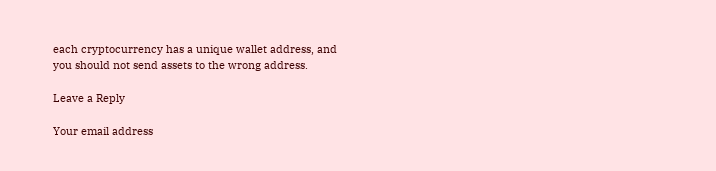each cryptocurrency has a unique wallet address, and you should not send assets to the wrong address.

Leave a Reply

Your email address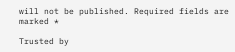will not be published. Required fields are marked *

Trusted by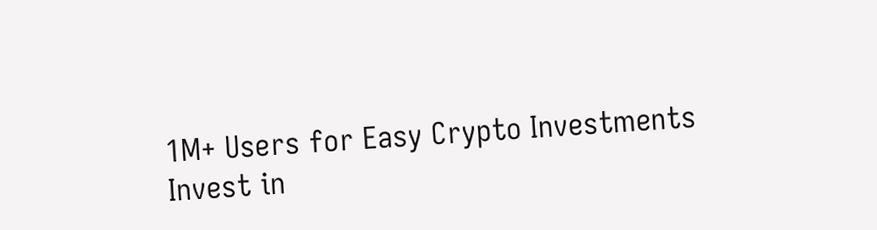1M+ Users for Easy Crypto Investments
Invest in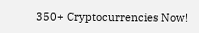350+ Cryptocurrencies Now!